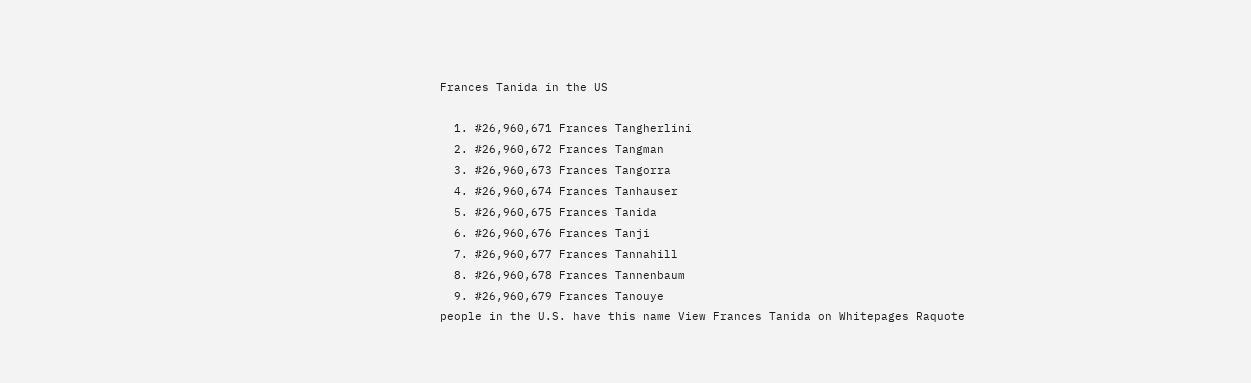Frances Tanida in the US

  1. #26,960,671 Frances Tangherlini
  2. #26,960,672 Frances Tangman
  3. #26,960,673 Frances Tangorra
  4. #26,960,674 Frances Tanhauser
  5. #26,960,675 Frances Tanida
  6. #26,960,676 Frances Tanji
  7. #26,960,677 Frances Tannahill
  8. #26,960,678 Frances Tannenbaum
  9. #26,960,679 Frances Tanouye
people in the U.S. have this name View Frances Tanida on Whitepages Raquote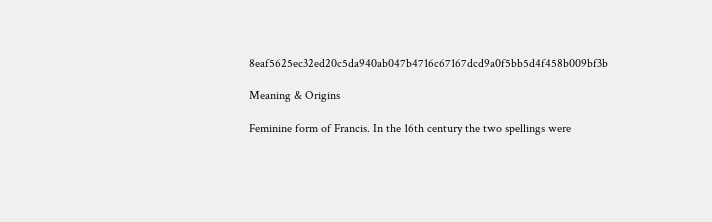8eaf5625ec32ed20c5da940ab047b4716c67167dcd9a0f5bb5d4f458b009bf3b

Meaning & Origins

Feminine form of Francis. In the 16th century the two spellings were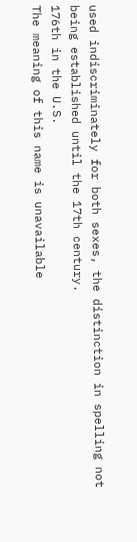used indiscriminately for both sexes, the distinction in spelling not being established until the 17th century.
176th in the U.S.
The meaning of this name is unavailable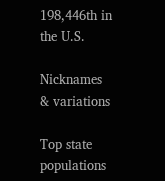198,446th in the U.S.

Nicknames & variations

Top state populations